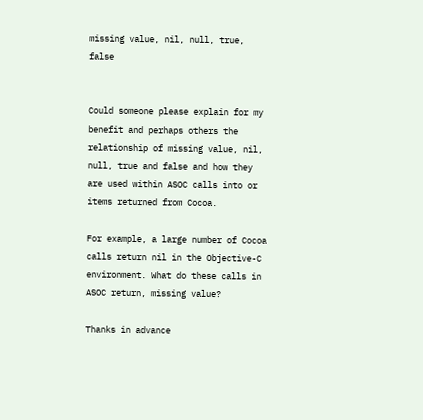missing value, nil, null, true, false


Could someone please explain for my benefit and perhaps others the relationship of missing value, nil, null, true and false and how they are used within ASOC calls into or items returned from Cocoa.

For example, a large number of Cocoa calls return nil in the Objective-C environment. What do these calls in ASOC return, missing value?

Thanks in advance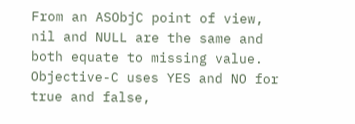From an ASObjC point of view, nil and NULL are the same and both equate to missing value. Objective-C uses YES and NO for true and false,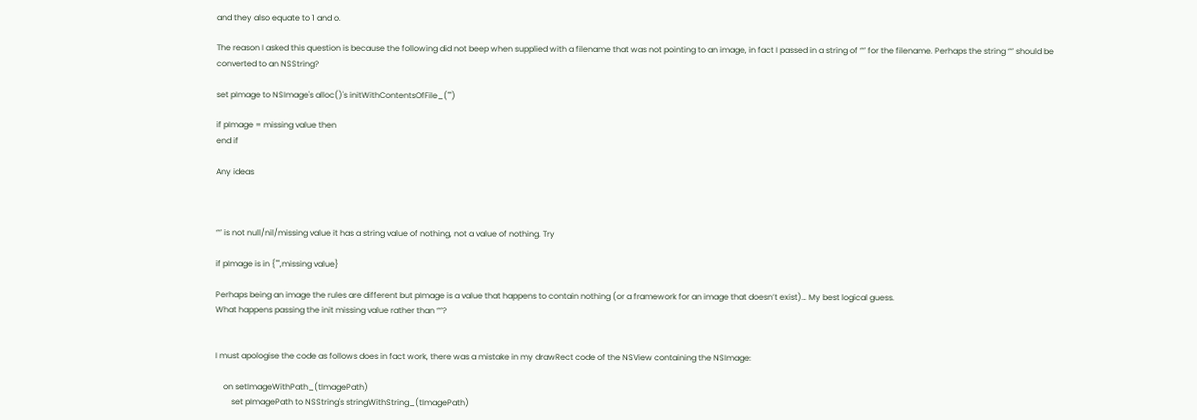and they also equate to 1 and o.

The reason I asked this question is because the following did not beep when supplied with a filename that was not pointing to an image, in fact I passed in a string of “” for the filename. Perhaps the string “” should be converted to an NSString?

set pImage to NSImage's alloc()'s initWithContentsOfFile_("")

if pImage = missing value then
end if

Any ideas



“” is not null/nil/missing value it has a string value of nothing, not a value of nothing. Try

if pImage is in {"",missing value}

Perhaps being an image the rules are different but pImage is a value that happens to contain nothing (or a framework for an image that doesn’t exist)… My best logical guess.
What happens passing the init missing value rather than “”?


I must apologise the code as follows does in fact work, there was a mistake in my drawRect code of the NSView containing the NSImage:

    on setImageWithPath_(tImagePath)
        set pImagePath to NSString's stringWithString_(tImagePath)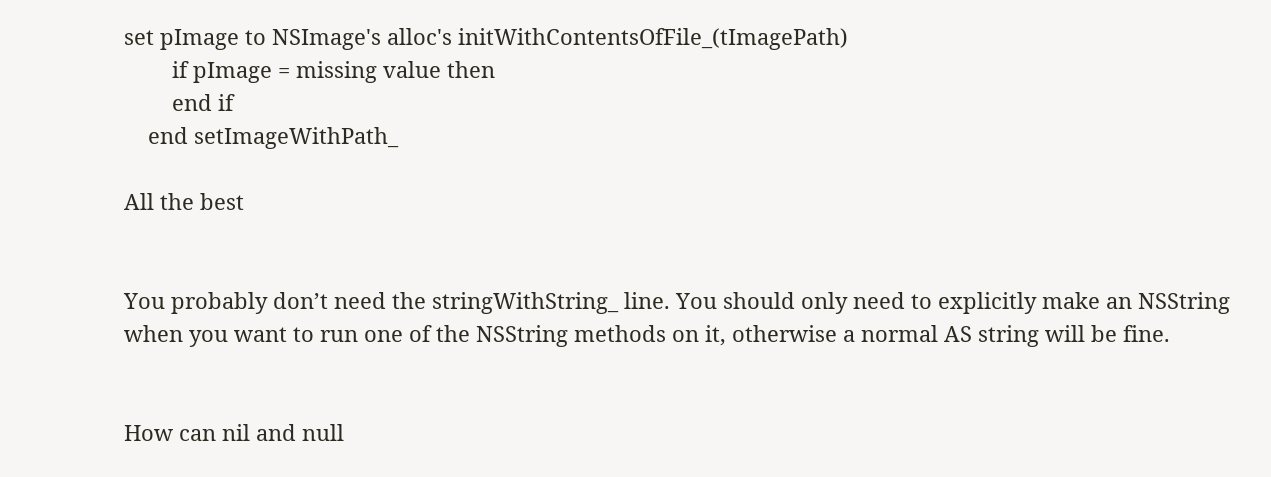set pImage to NSImage's alloc's initWithContentsOfFile_(tImagePath)
        if pImage = missing value then
        end if
    end setImageWithPath_

All the best


You probably don’t need the stringWithString_ line. You should only need to explicitly make an NSString when you want to run one of the NSString methods on it, otherwise a normal AS string will be fine.


How can nil and null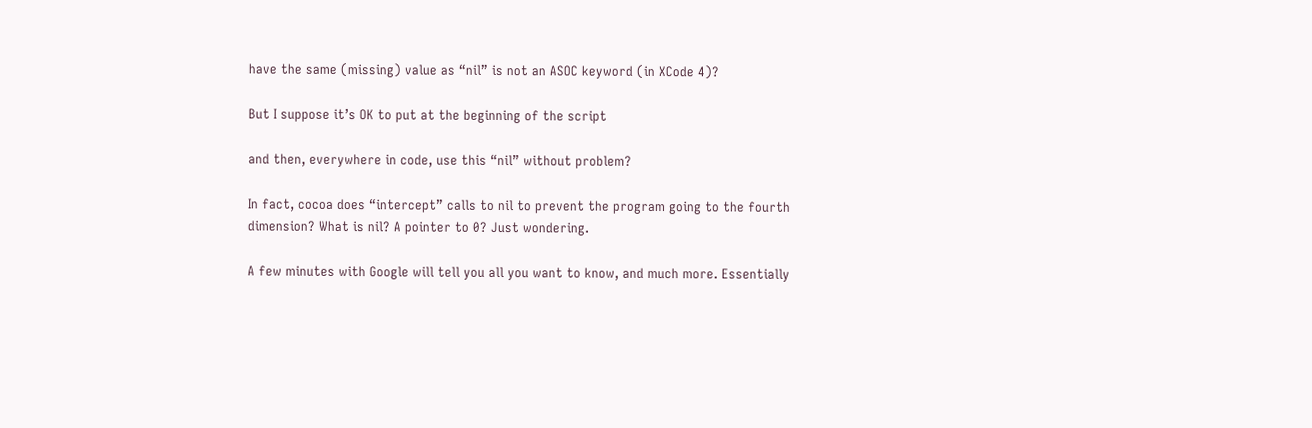have the same (missing) value as “nil” is not an ASOC keyword (in XCode 4)?

But I suppose it’s OK to put at the beginning of the script

and then, everywhere in code, use this “nil” without problem?

In fact, cocoa does “intercept” calls to nil to prevent the program going to the fourth dimension? What is nil? A pointer to 0? Just wondering.

A few minutes with Google will tell you all you want to know, and much more. Essentially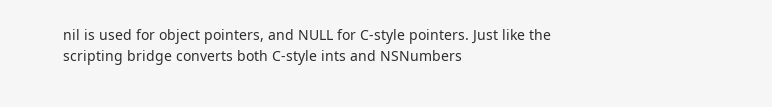nil is used for object pointers, and NULL for C-style pointers. Just like the scripting bridge converts both C-style ints and NSNumbers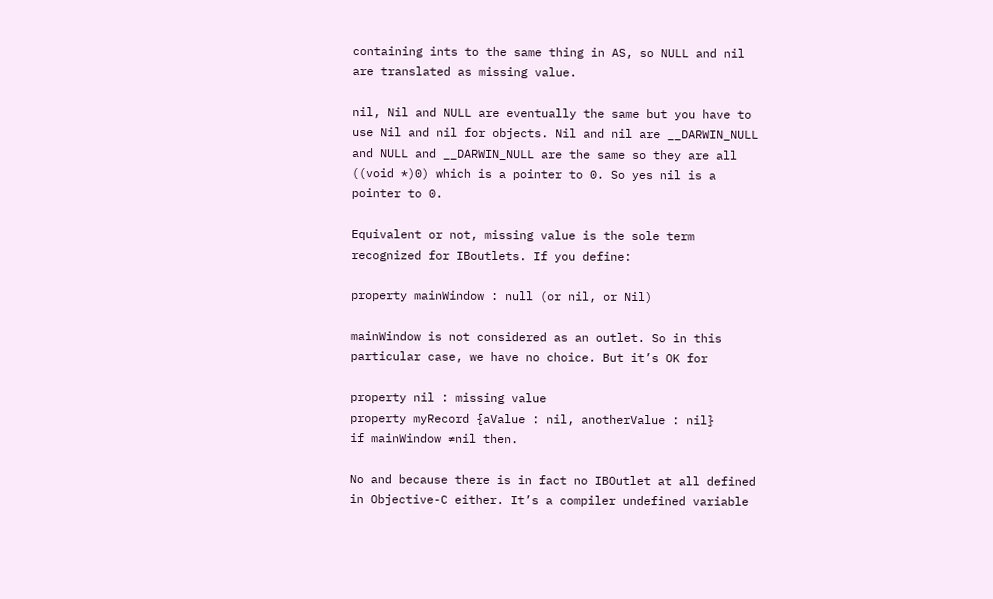containing ints to the same thing in AS, so NULL and nil are translated as missing value.

nil, Nil and NULL are eventually the same but you have to use Nil and nil for objects. Nil and nil are __DARWIN_NULL and NULL and __DARWIN_NULL are the same so they are all ((void *)0) which is a pointer to 0. So yes nil is a pointer to 0.

Equivalent or not, missing value is the sole term recognized for IBoutlets. If you define:

property mainWindow : null (or nil, or Nil)

mainWindow is not considered as an outlet. So in this particular case, we have no choice. But it’s OK for

property nil : missing value
property myRecord {aValue : nil, anotherValue : nil}
if mainWindow ≠nil then.

No and because there is in fact no IBOutlet at all defined in Objective-C either. It’s a compiler undefined variable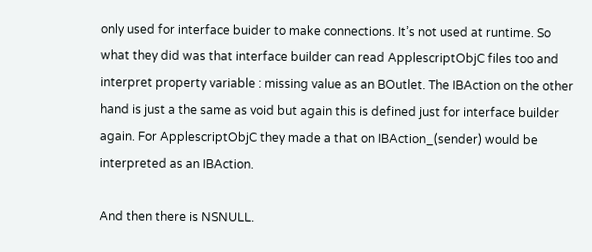only used for interface buider to make connections. It’s not used at runtime. So what they did was that interface builder can read ApplescriptObjC files too and interpret property variable : missing value as an BOutlet. The IBAction on the other hand is just a the same as void but again this is defined just for interface builder again. For ApplescriptObjC they made a that on IBAction_(sender) would be interpreted as an IBAction.

And then there is NSNULL.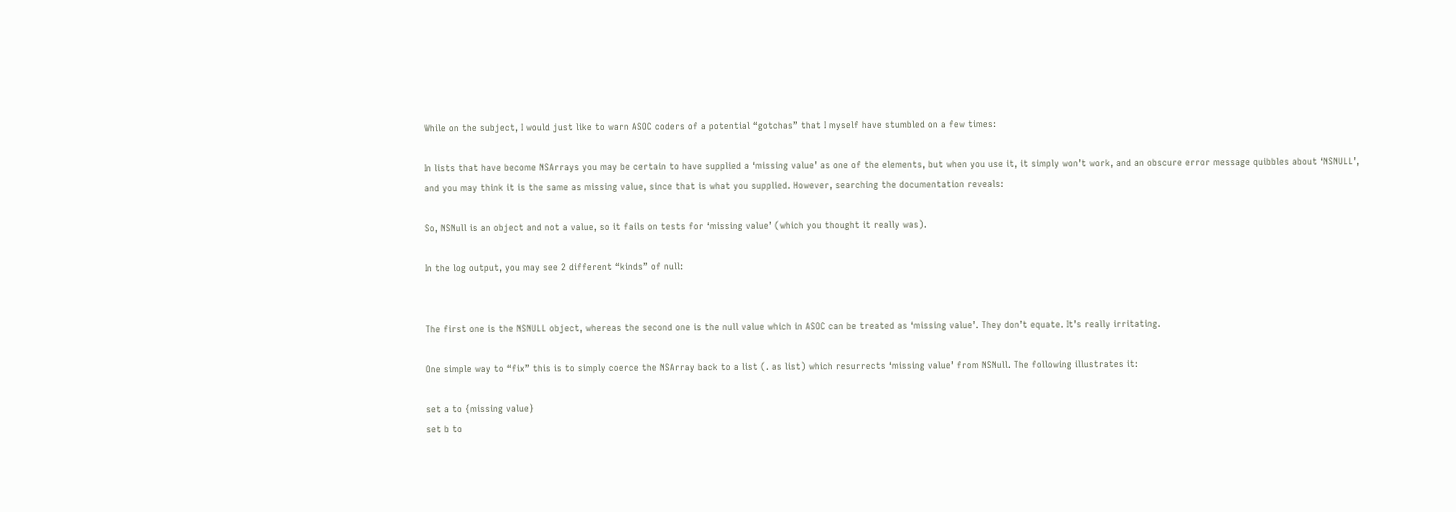While on the subject, I would just like to warn ASOC coders of a potential “gotchas” that I myself have stumbled on a few times:

In lists that have become NSArrays you may be certain to have supplied a ‘missing value’ as one of the elements, but when you use it, it simply won’t work, and an obscure error message quibbles about ‘NSNULL’, and you may think it is the same as missing value, since that is what you supplied. However, searching the documentation reveals:

So, NSNull is an object and not a value, so it fails on tests for ‘missing value’ (which you thought it really was).

In the log output, you may see 2 different “kinds” of null:


The first one is the NSNULL object, whereas the second one is the null value which in ASOC can be treated as ‘missing value’. They don’t equate. It’s really irritating.

One simple way to “fix” this is to simply coerce the NSArray back to a list (. as list) which resurrects ‘missing value’ from NSNull. The following illustrates it:

set a to {missing value}
set b to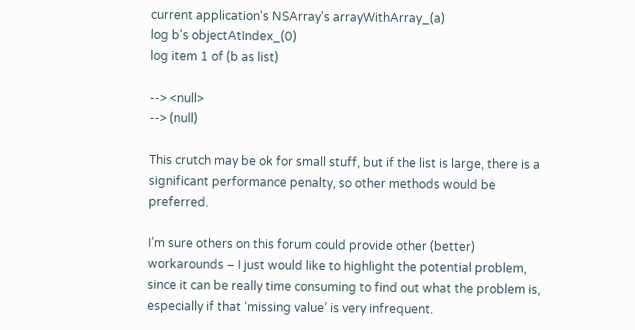current application's NSArray's arrayWithArray_(a)
log b's objectAtIndex_(0)
log item 1 of (b as list)

--> <null>
--> (null)

This crutch may be ok for small stuff, but if the list is large, there is a significant performance penalty, so other methods would be preferred.

I’m sure others on this forum could provide other (better) workarounds – I just would like to highlight the potential problem, since it can be really time consuming to find out what the problem is, especially if that ‘missing value’ is very infrequent.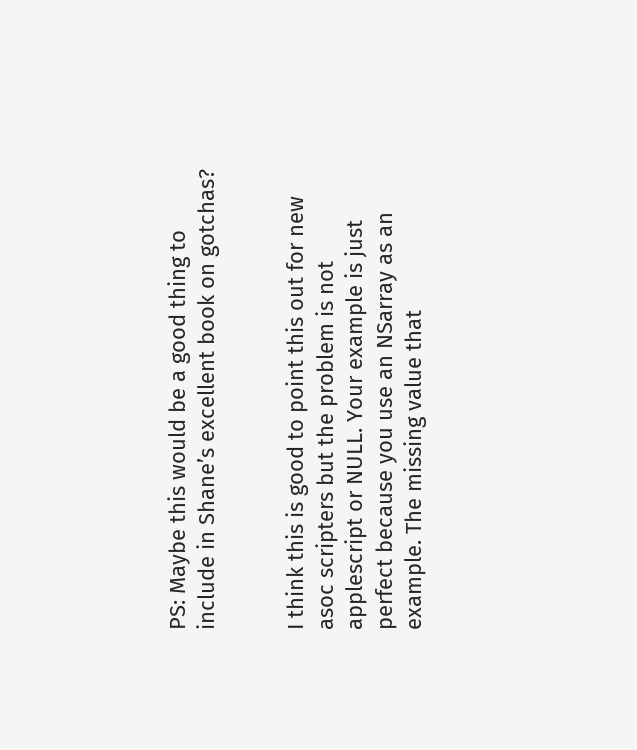PS: Maybe this would be a good thing to include in Shane’s excellent book on gotchas?


I think this is good to point this out for new asoc scripters but the problem is not applescript or NULL. Your example is just perfect because you use an NSarray as an example. The missing value that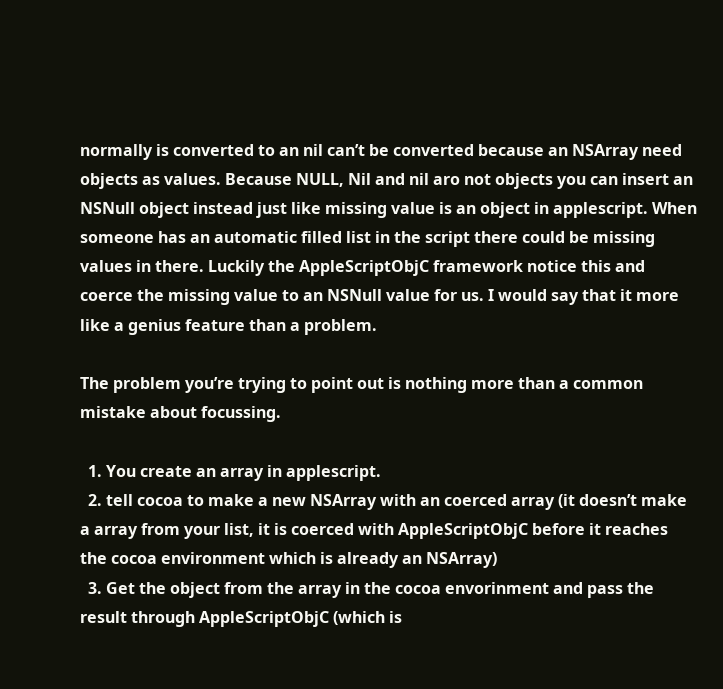normally is converted to an nil can’t be converted because an NSArray need objects as values. Because NULL, Nil and nil aro not objects you can insert an NSNull object instead just like missing value is an object in applescript. When someone has an automatic filled list in the script there could be missing values in there. Luckily the AppleScriptObjC framework notice this and coerce the missing value to an NSNull value for us. I would say that it more like a genius feature than a problem.

The problem you’re trying to point out is nothing more than a common mistake about focussing.

  1. You create an array in applescript.
  2. tell cocoa to make a new NSArray with an coerced array (it doesn’t make a array from your list, it is coerced with AppleScriptObjC before it reaches the cocoa environment which is already an NSArray)
  3. Get the object from the array in the cocoa envorinment and pass the result through AppleScriptObjC (which is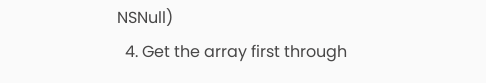NSNull)
  4. Get the array first through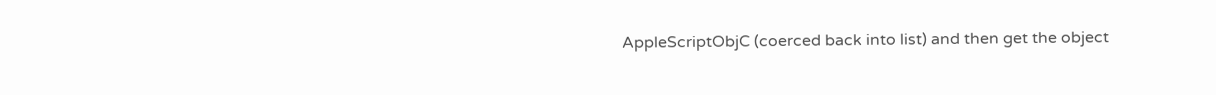AppleScriptObjC (coerced back into list) and then get the object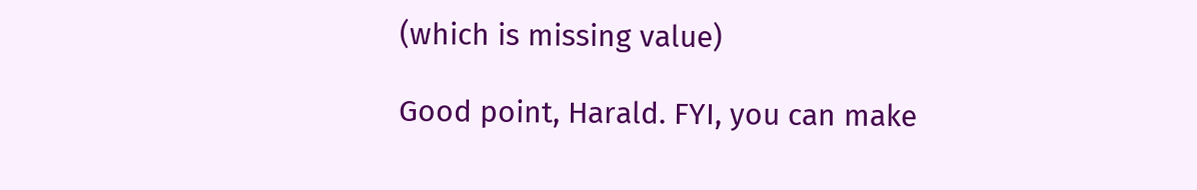(which is missing value)

Good point, Harald. FYI, you can make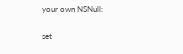your own NSNull:

set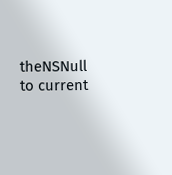theNSNull to current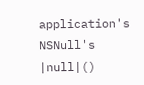application's NSNull's |null|()